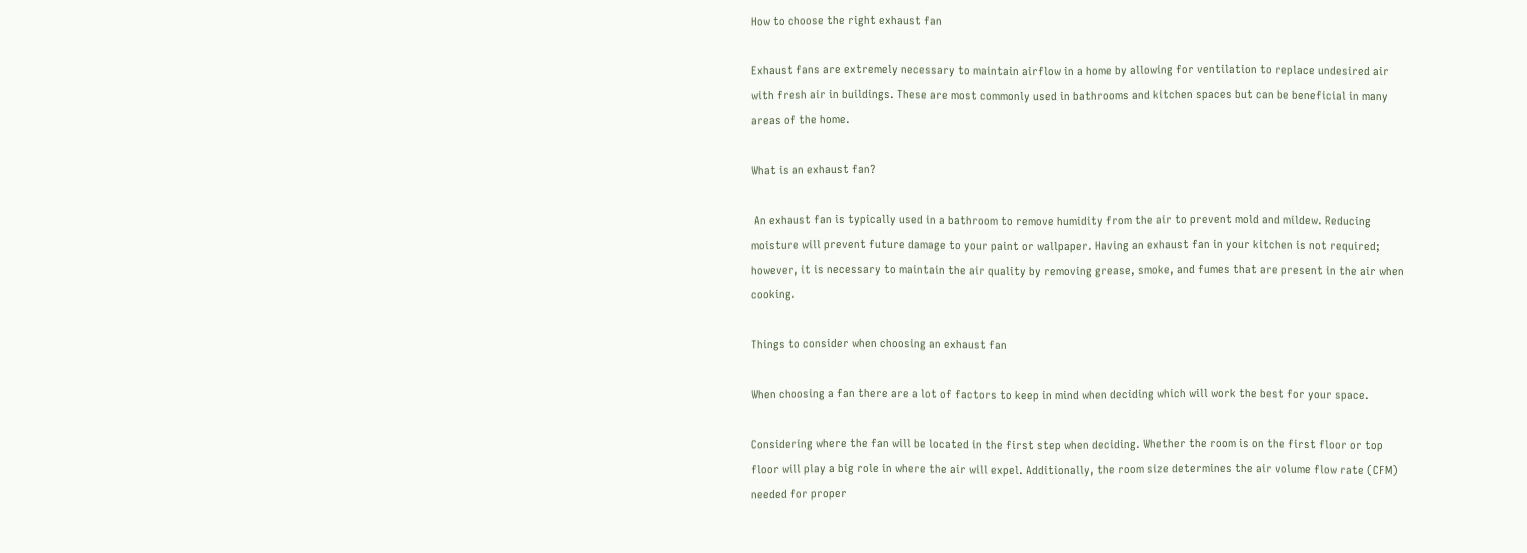How to choose the right exhaust fan

Exhaust fans are extremely necessary to maintain airflow in a home by allowing for ventilation to replace undesired air with fresh air in buildings. These are most commonly used in bathrooms and kitchen spaces but can be beneficial in many areas of the home.

What is an exhaust fan?

 An exhaust fan is typically used in a bathroom to remove humidity from the air to prevent mold and mildew. Reducing moisture will prevent future damage to your paint or wallpaper. Having an exhaust fan in your kitchen is not required; however, it is necessary to maintain the air quality by removing grease, smoke, and fumes that are present in the air when cooking.

Things to consider when choosing an exhaust fan

When choosing a fan there are a lot of factors to keep in mind when deciding which will work the best for your space.

Considering where the fan will be located in the first step when deciding. Whether the room is on the first floor or top floor will play a big role in where the air will expel. Additionally, the room size determines the air volume flow rate (CFM) needed for proper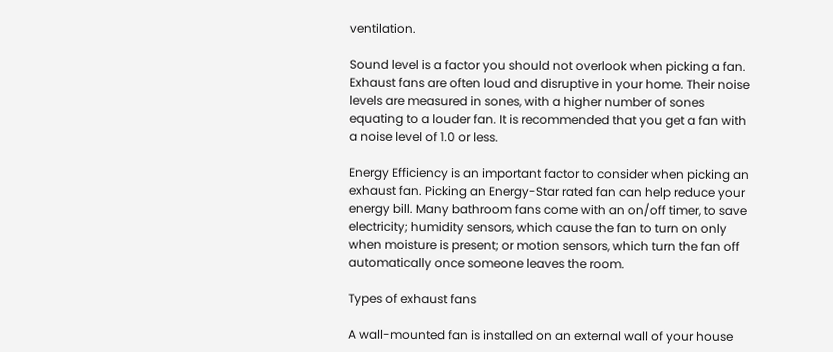ventilation.

Sound level is a factor you should not overlook when picking a fan. Exhaust fans are often loud and disruptive in your home. Their noise levels are measured in sones, with a higher number of sones equating to a louder fan. It is recommended that you get a fan with a noise level of 1.0 or less.

Energy Efficiency is an important factor to consider when picking an exhaust fan. Picking an Energy-Star rated fan can help reduce your energy bill. Many bathroom fans come with an on/off timer, to save electricity; humidity sensors, which cause the fan to turn on only when moisture is present; or motion sensors, which turn the fan off automatically once someone leaves the room.

Types of exhaust fans

A wall-mounted fan is installed on an external wall of your house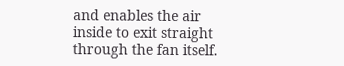and enables the air inside to exit straight through the fan itself.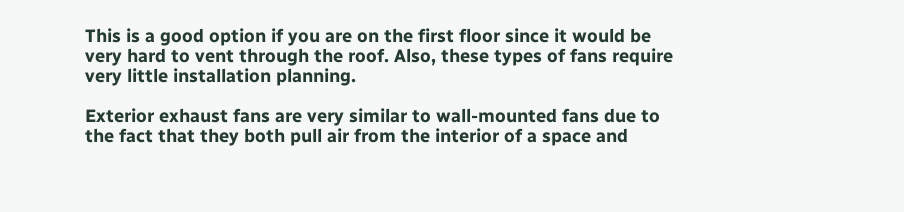This is a good option if you are on the first floor since it would be very hard to vent through the roof. Also, these types of fans require very little installation planning.

Exterior exhaust fans are very similar to wall-mounted fans due to the fact that they both pull air from the interior of a space and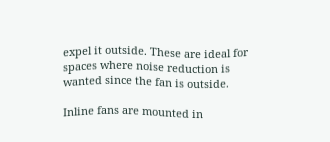expel it outside. These are ideal for spaces where noise reduction is wanted since the fan is outside.

Inline fans are mounted in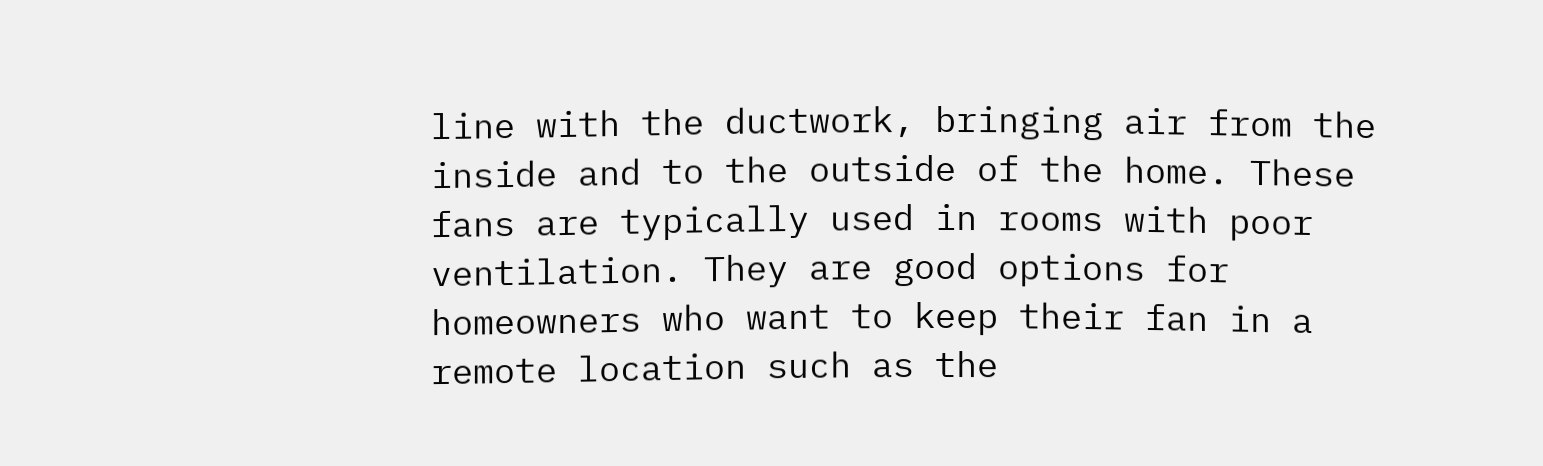line with the ductwork, bringing air from the inside and to the outside of the home. These fans are typically used in rooms with poor ventilation. They are good options for homeowners who want to keep their fan in a remote location such as the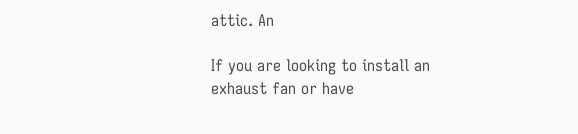attic. An

If you are looking to install an exhaust fan or have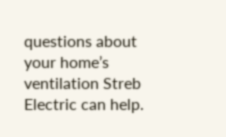questions about your home’s ventilation Streb Electric can help.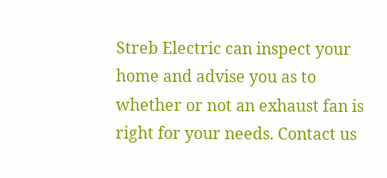Streb Electric can inspect your home and advise you as to whether or not an exhaust fan is right for your needs. Contact us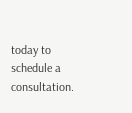today to schedule a consultation.